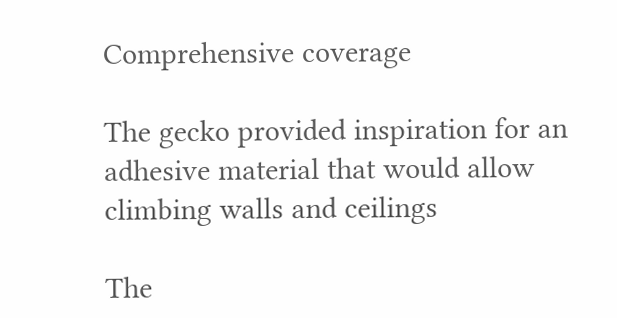Comprehensive coverage

The gecko provided inspiration for an adhesive material that would allow climbing walls and ceilings

The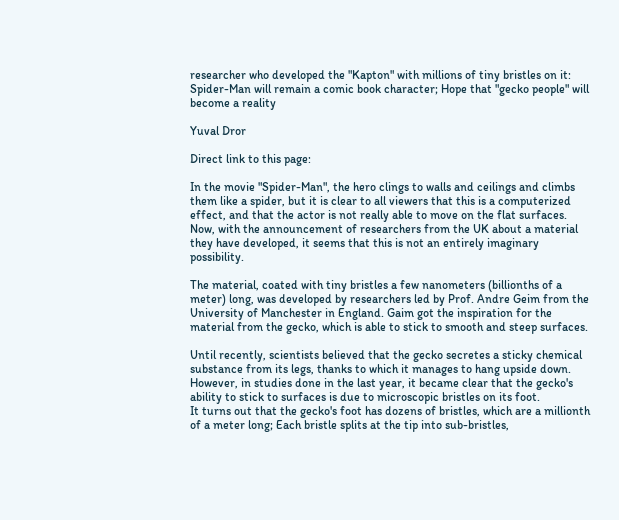researcher who developed the "Kapton" with millions of tiny bristles on it: Spider-Man will remain a comic book character; Hope that "gecko people" will become a reality

Yuval Dror

Direct link to this page:

In the movie "Spider-Man", the hero clings to walls and ceilings and climbs them like a spider, but it is clear to all viewers that this is a computerized effect, and that the actor is not really able to move on the flat surfaces. Now, with the announcement of researchers from the UK about a material they have developed, it seems that this is not an entirely imaginary possibility.

The material, coated with tiny bristles a few nanometers (billionths of a meter) long, was developed by researchers led by Prof. Andre Geim from the University of Manchester in England. Gaim got the inspiration for the material from the gecko, which is able to stick to smooth and steep surfaces.

Until recently, scientists believed that the gecko secretes a sticky chemical substance from its legs, thanks to which it manages to hang upside down. However, in studies done in the last year, it became clear that the gecko's ability to stick to surfaces is due to microscopic bristles on its foot.
It turns out that the gecko's foot has dozens of bristles, which are a millionth of a meter long; Each bristle splits at the tip into sub-bristles,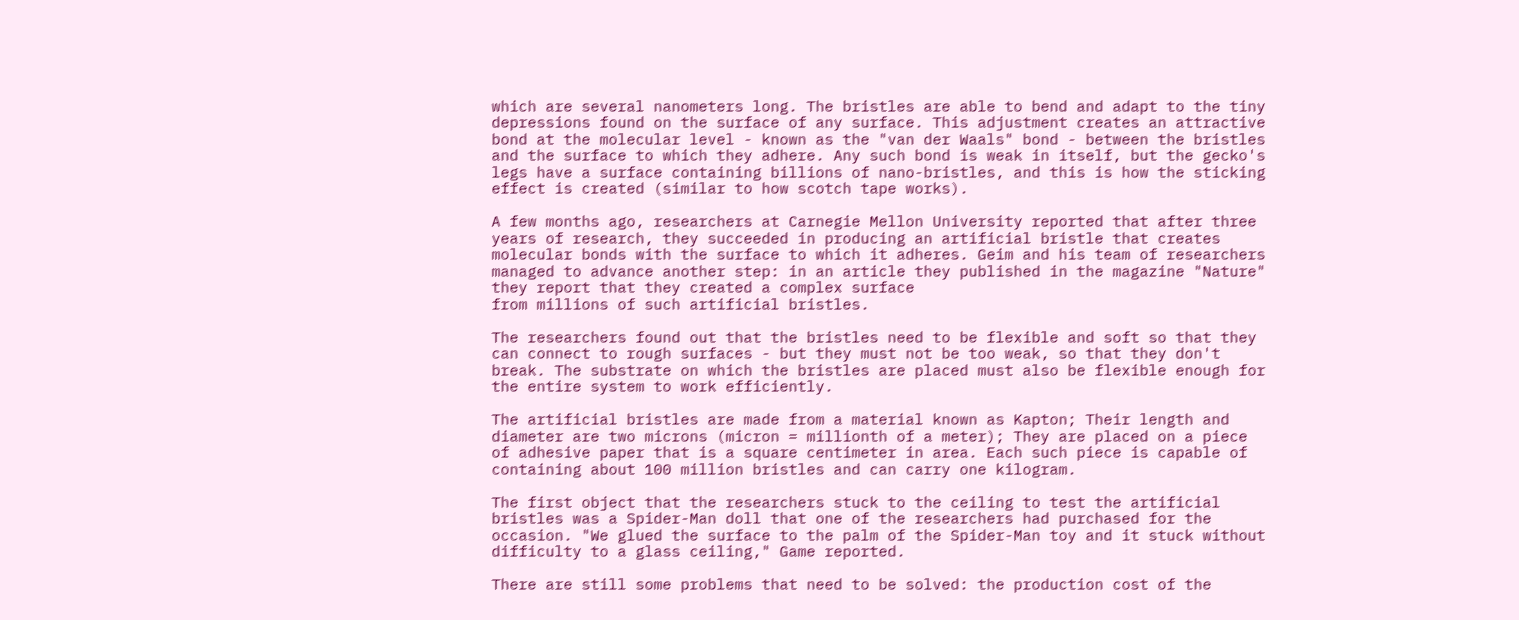which are several nanometers long. The bristles are able to bend and adapt to the tiny depressions found on the surface of any surface. This adjustment creates an attractive bond at the molecular level - known as the "van der Waals" bond - between the bristles and the surface to which they adhere. Any such bond is weak in itself, but the gecko's legs have a surface containing billions of nano-bristles, and this is how the sticking effect is created (similar to how scotch tape works).

A few months ago, researchers at Carnegie Mellon University reported that after three years of research, they succeeded in producing an artificial bristle that creates molecular bonds with the surface to which it adheres. Geim and his team of researchers managed to advance another step: in an article they published in the magazine "Nature" they report that they created a complex surface
from millions of such artificial bristles.

The researchers found out that the bristles need to be flexible and soft so that they can connect to rough surfaces - but they must not be too weak, so that they don't break. The substrate on which the bristles are placed must also be flexible enough for the entire system to work efficiently.

The artificial bristles are made from a material known as Kapton; Their length and diameter are two microns (micron = millionth of a meter); They are placed on a piece of adhesive paper that is a square centimeter in area. Each such piece is capable of containing about 100 million bristles and can carry one kilogram.

The first object that the researchers stuck to the ceiling to test the artificial bristles was a Spider-Man doll that one of the researchers had purchased for the occasion. "We glued the surface to the palm of the Spider-Man toy and it stuck without difficulty to a glass ceiling," Game reported.

There are still some problems that need to be solved: the production cost of the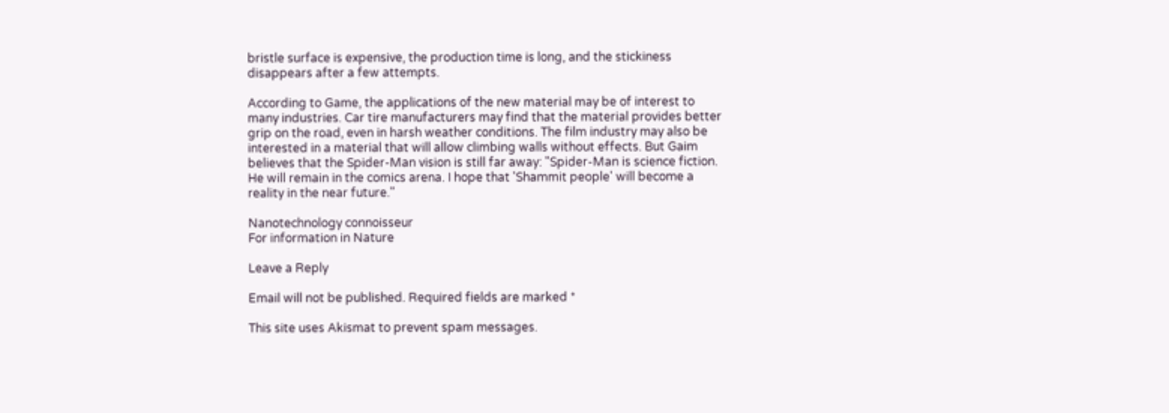bristle surface is expensive, the production time is long, and the stickiness disappears after a few attempts.

According to Game, the applications of the new material may be of interest to many industries. Car tire manufacturers may find that the material provides better grip on the road, even in harsh weather conditions. The film industry may also be interested in a material that will allow climbing walls without effects. But Gaim believes that the Spider-Man vision is still far away: "Spider-Man is science fiction. He will remain in the comics arena. I hope that 'Shammit people' will become a reality in the near future."

Nanotechnology connoisseur
For information in Nature

Leave a Reply

Email will not be published. Required fields are marked *

This site uses Akismat to prevent spam messages.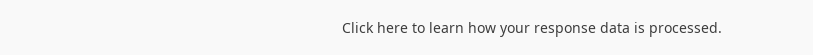Click here to learn how your response data is processed.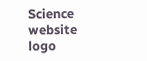Science website logo